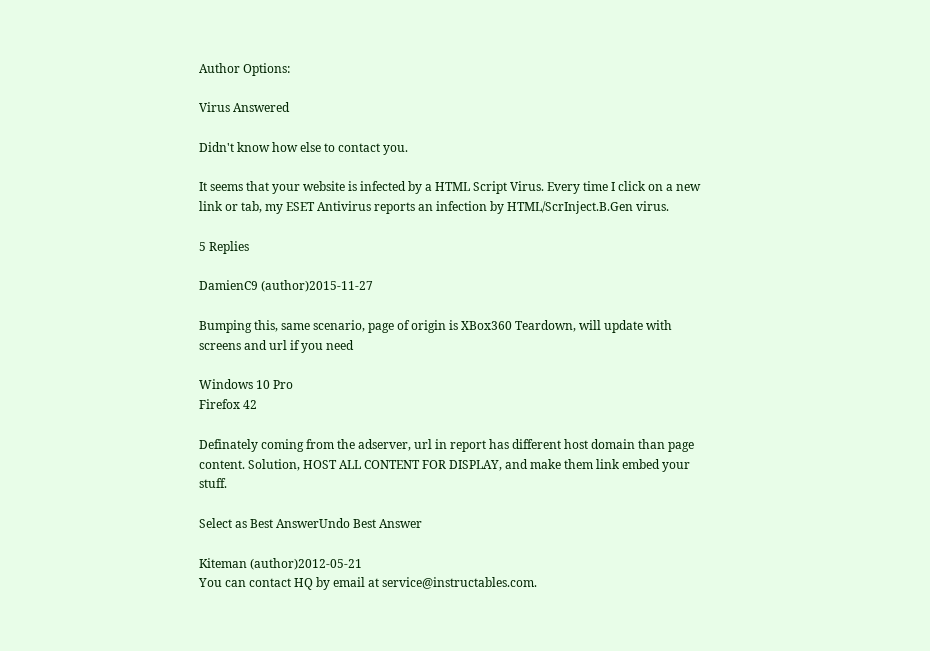Author Options:

Virus Answered

Didn't know how else to contact you.

It seems that your website is infected by a HTML Script Virus. Every time I click on a new link or tab, my ESET Antivirus reports an infection by HTML/ScrInject.B.Gen virus.

5 Replies

DamienC9 (author)2015-11-27

Bumping this, same scenario, page of origin is XBox360 Teardown, will update with screens and url if you need

Windows 10 Pro
Firefox 42

Definately coming from the adserver, url in report has different host domain than page content. Solution, HOST ALL CONTENT FOR DISPLAY, and make them link embed your stuff.

Select as Best AnswerUndo Best Answer

Kiteman (author)2012-05-21
You can contact HQ by email at service@instructables.com.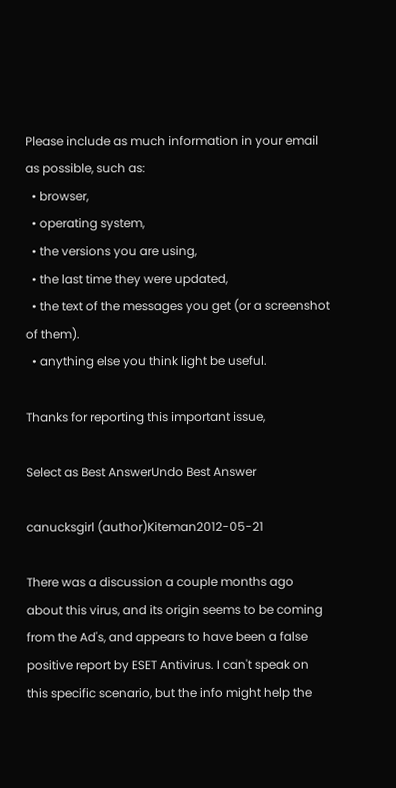Please include as much information in your email as possible, such as:
  • browser,
  • operating system,
  • the versions you are using,
  • the last time they were updated,
  • the text of the messages you get (or a screenshot of them).
  • anything else you think light be useful.

Thanks for reporting this important issue,

Select as Best AnswerUndo Best Answer

canucksgirl (author)Kiteman2012-05-21

There was a discussion a couple months ago about this virus, and its origin seems to be coming from the Ad's, and appears to have been a false positive report by ESET Antivirus. I can't speak on this specific scenario, but the info might help the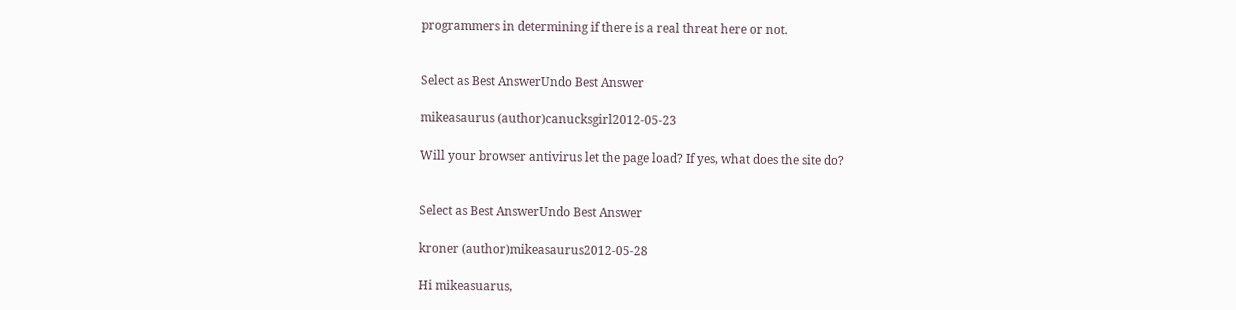programmers in determining if there is a real threat here or not.


Select as Best AnswerUndo Best Answer

mikeasaurus (author)canucksgirl2012-05-23

Will your browser antivirus let the page load? If yes, what does the site do?


Select as Best AnswerUndo Best Answer

kroner (author)mikeasaurus2012-05-28

Hi mikeasuarus,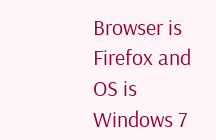Browser is Firefox and OS is Windows 7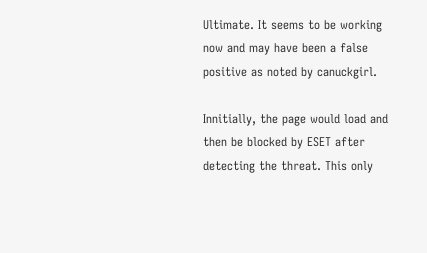Ultimate. It seems to be working now and may have been a false positive as noted by canuckgirl.

Innitially, the page would load and then be blocked by ESET after detecting the threat. This only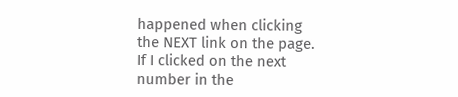happened when clicking the NEXT link on the page. If I clicked on the next number in the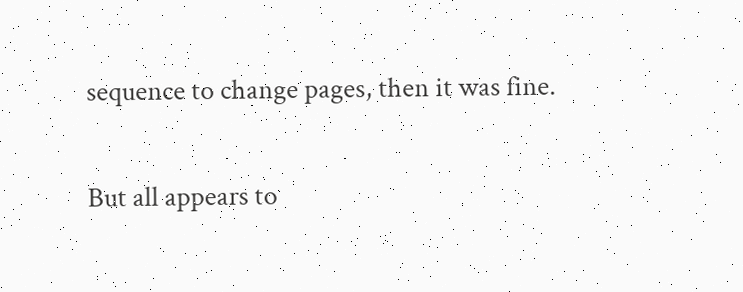sequence to change pages, then it was fine.

But all appears to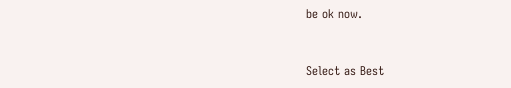be ok now.


Select as Best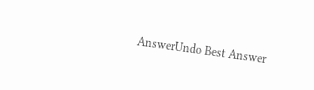AnswerUndo Best Answer